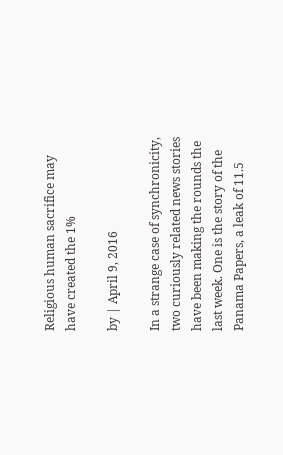Religious human sacrifice may have created the 1%

by | April 9, 2016

In a strange case of synchronicity, two curiously related news stories have been making the rounds the last week. One is the story of the Panama Papers, a leak of 11.5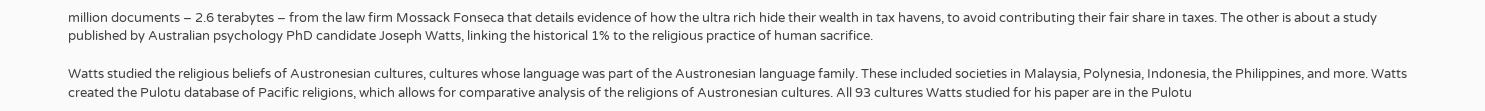million documents – 2.6 terabytes – from the law firm Mossack Fonseca that details evidence of how the ultra rich hide their wealth in tax havens, to avoid contributing their fair share in taxes. The other is about a study published by Australian psychology PhD candidate Joseph Watts, linking the historical 1% to the religious practice of human sacrifice.

Watts studied the religious beliefs of Austronesian cultures, cultures whose language was part of the Austronesian language family. These included societies in Malaysia, Polynesia, Indonesia, the Philippines, and more. Watts created the Pulotu database of Pacific religions, which allows for comparative analysis of the religions of Austronesian cultures. All 93 cultures Watts studied for his paper are in the Pulotu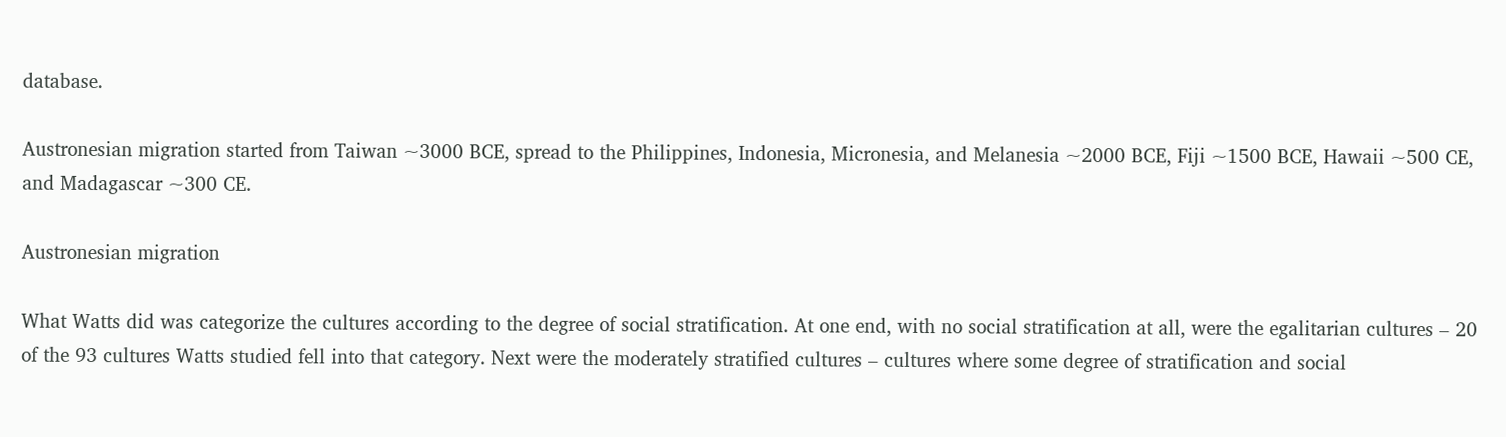database.

Austronesian migration started from Taiwan ~3000 BCE, spread to the Philippines, Indonesia, Micronesia, and Melanesia ~2000 BCE, Fiji ~1500 BCE, Hawaii ~500 CE, and Madagascar ~300 CE.

Austronesian migration

What Watts did was categorize the cultures according to the degree of social stratification. At one end, with no social stratification at all, were the egalitarian cultures – 20 of the 93 cultures Watts studied fell into that category. Next were the moderately stratified cultures – cultures where some degree of stratification and social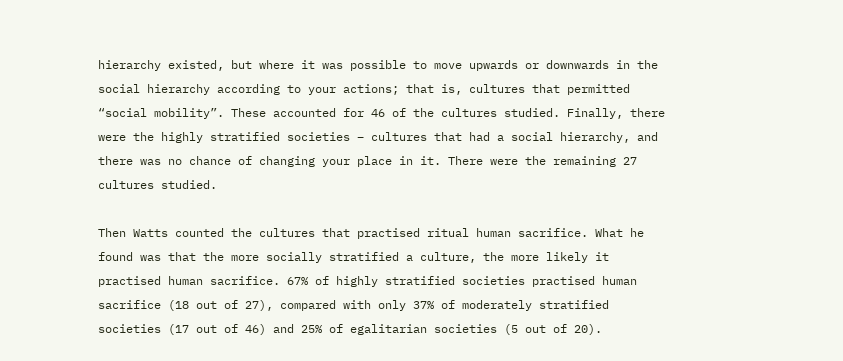hierarchy existed, but where it was possible to move upwards or downwards in the social hierarchy according to your actions; that is, cultures that permitted “social mobility”. These accounted for 46 of the cultures studied. Finally, there were the highly stratified societies – cultures that had a social hierarchy, and there was no chance of changing your place in it. There were the remaining 27 cultures studied.

Then Watts counted the cultures that practised ritual human sacrifice. What he found was that the more socially stratified a culture, the more likely it practised human sacrifice. 67% of highly stratified societies practised human sacrifice (18 out of 27), compared with only 37% of moderately stratified societies (17 out of 46) and 25% of egalitarian societies (5 out of 20).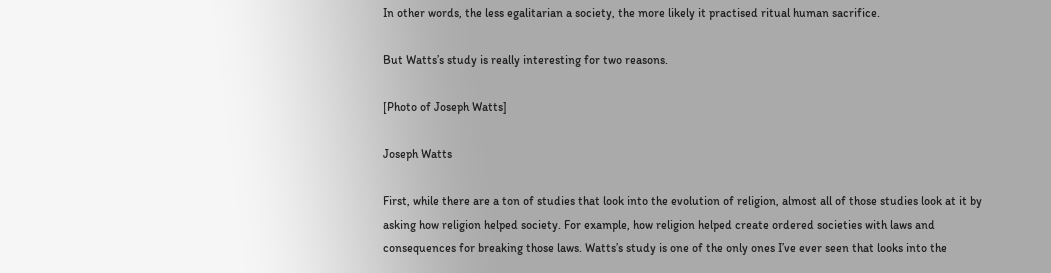In other words, the less egalitarian a society, the more likely it practised ritual human sacrifice.

But Watts’s study is really interesting for two reasons.

[Photo of Joseph Watts]

Joseph Watts

First, while there are a ton of studies that look into the evolution of religion, almost all of those studies look at it by asking how religion helped society. For example, how religion helped create ordered societies with laws and consequences for breaking those laws. Watts’s study is one of the only ones I’ve ever seen that looks into the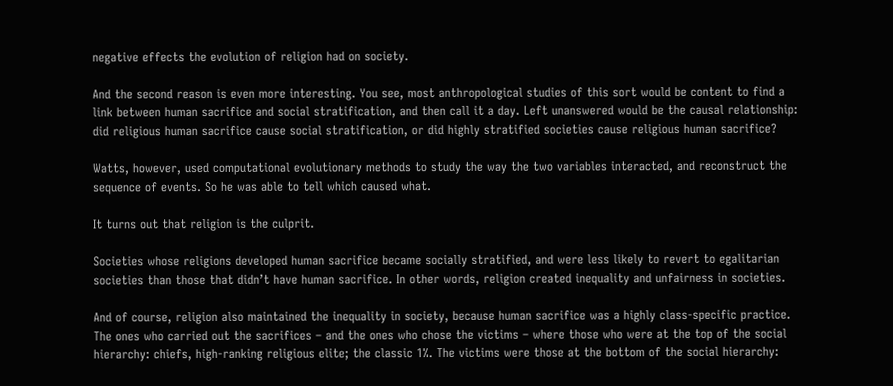negative effects the evolution of religion had on society.

And the second reason is even more interesting. You see, most anthropological studies of this sort would be content to find a link between human sacrifice and social stratification, and then call it a day. Left unanswered would be the causal relationship: did religious human sacrifice cause social stratification, or did highly stratified societies cause religious human sacrifice?

Watts, however, used computational evolutionary methods to study the way the two variables interacted, and reconstruct the sequence of events. So he was able to tell which caused what.

It turns out that religion is the culprit.

Societies whose religions developed human sacrifice became socially stratified, and were less likely to revert to egalitarian societies than those that didn’t have human sacrifice. In other words, religion created inequality and unfairness in societies.

And of course, religion also maintained the inequality in society, because human sacrifice was a highly class-specific practice. The ones who carried out the sacrifices – and the ones who chose the victims – where those who were at the top of the social hierarchy: chiefs, high-ranking religious elite; the classic 1%. The victims were those at the bottom of the social hierarchy: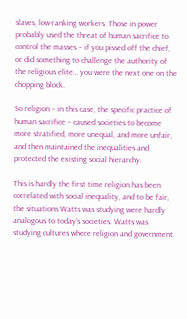slaves, low-ranking workers. Those in power probably used the threat of human sacrifice to control the masses – if you pissed off the chief, or did something to challenge the authority of the religious elite… you were the next one on the chopping block.

So religion – in this case, the specific practice of human sacrifice – caused societies to become more stratified, more unequal, and more unfair, and then maintained the inequalities and protected the existing social hierarchy.

This is hardly the first time religion has been correlated with social inequality, and to be fair, the situations Watts was studying were hardly analogous to today’s societies. Watts was studying cultures where religion and government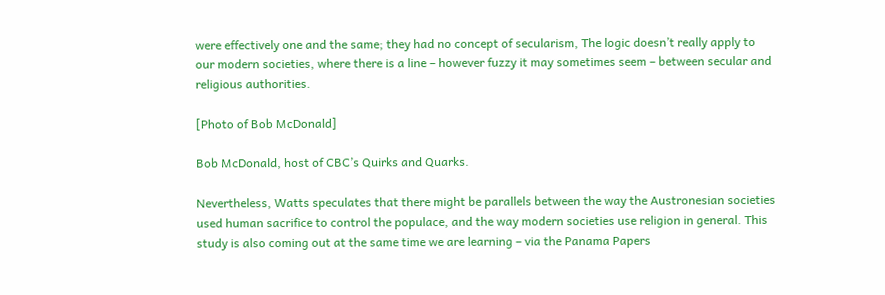were effectively one and the same; they had no concept of secularism, The logic doesn’t really apply to our modern societies, where there is a line – however fuzzy it may sometimes seem – between secular and religious authorities.

[Photo of Bob McDonald]

Bob McDonald, host of CBC’s Quirks and Quarks.

Nevertheless, Watts speculates that there might be parallels between the way the Austronesian societies used human sacrifice to control the populace, and the way modern societies use religion in general. This study is also coming out at the same time we are learning – via the Panama Papers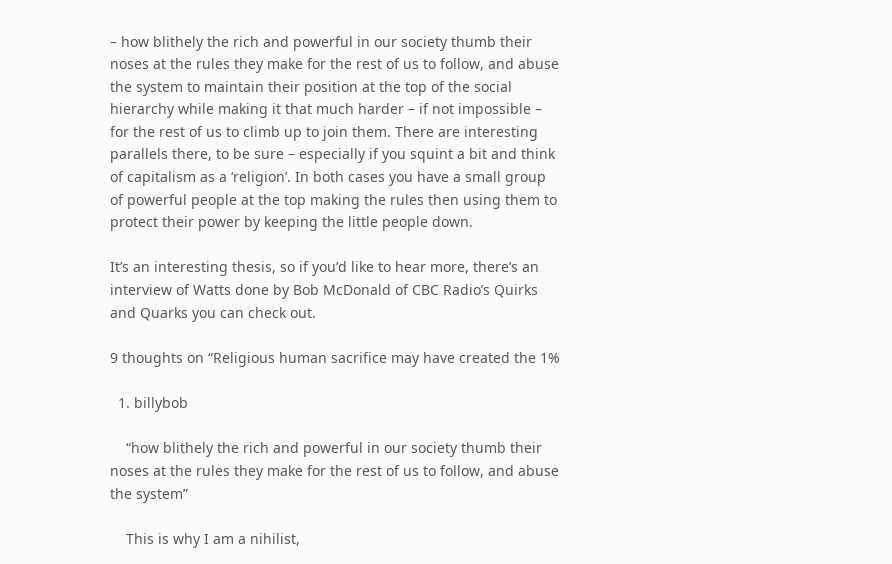– how blithely the rich and powerful in our society thumb their noses at the rules they make for the rest of us to follow, and abuse the system to maintain their position at the top of the social hierarchy while making it that much harder – if not impossible – for the rest of us to climb up to join them. There are interesting parallels there, to be sure – especially if you squint a bit and think of capitalism as a ‘religion’. In both cases you have a small group of powerful people at the top making the rules then using them to protect their power by keeping the little people down.

It’s an interesting thesis, so if you’d like to hear more, there’s an interview of Watts done by Bob McDonald of CBC Radio’s Quirks and Quarks you can check out.

9 thoughts on “Religious human sacrifice may have created the 1%

  1. billybob

    “how blithely the rich and powerful in our society thumb their noses at the rules they make for the rest of us to follow, and abuse the system”

    This is why I am a nihilist,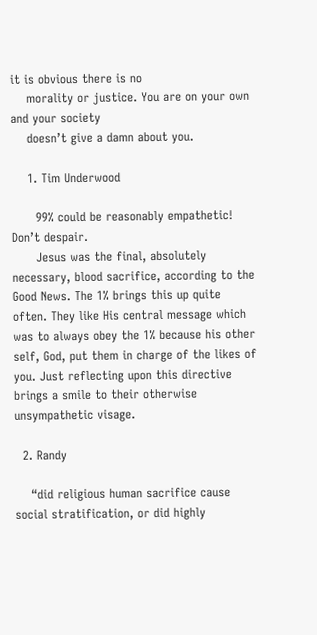it is obvious there is no
    morality or justice. You are on your own and your society
    doesn’t give a damn about you.

    1. Tim Underwood

      99% could be reasonably empathetic! Don’t despair.
      Jesus was the final, absolutely necessary, blood sacrifice, according to the Good News. The 1% brings this up quite often. They like His central message which was to always obey the 1% because his other self, God, put them in charge of the likes of you. Just reflecting upon this directive brings a smile to their otherwise unsympathetic visage.

  2. Randy

    “did religious human sacrifice cause social stratification, or did highly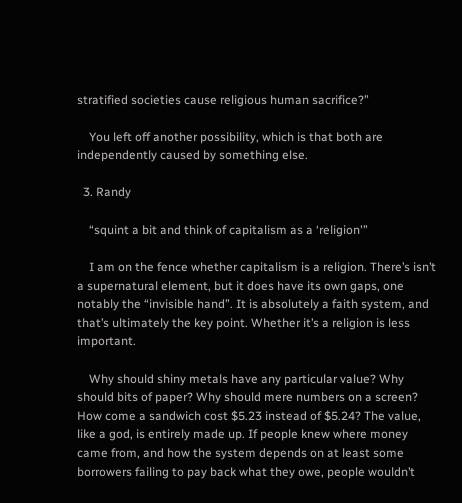stratified societies cause religious human sacrifice?”

    You left off another possibility, which is that both are independently caused by something else.

  3. Randy

    “squint a bit and think of capitalism as a ‘religion'”

    I am on the fence whether capitalism is a religion. There’s isn’t a supernatural element, but it does have its own gaps, one notably the “invisible hand”. It is absolutely a faith system, and that’s ultimately the key point. Whether it’s a religion is less important.

    Why should shiny metals have any particular value? Why should bits of paper? Why should mere numbers on a screen? How come a sandwich cost $5.23 instead of $5.24? The value, like a god, is entirely made up. If people knew where money came from, and how the system depends on at least some borrowers failing to pay back what they owe, people wouldn’t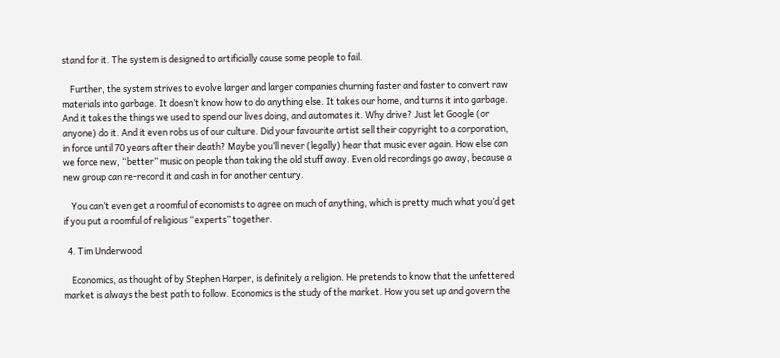stand for it. The system is designed to artificially cause some people to fail.

    Further, the system strives to evolve larger and larger companies churning faster and faster to convert raw materials into garbage. It doesn’t know how to do anything else. It takes our home, and turns it into garbage. And it takes the things we used to spend our lives doing, and automates it. Why drive? Just let Google (or anyone) do it. And it even robs us of our culture. Did your favourite artist sell their copyright to a corporation, in force until 70 years after their death? Maybe you’ll never (legally) hear that music ever again. How else can we force new, “better” music on people than taking the old stuff away. Even old recordings go away, because a new group can re-record it and cash in for another century.

    You can’t even get a roomful of economists to agree on much of anything, which is pretty much what you’d get if you put a roomful of religious “experts” together.

  4. Tim Underwood

    Economics, as thought of by Stephen Harper, is definitely a religion. He pretends to know that the unfettered market is always the best path to follow. Economics is the study of the market. How you set up and govern the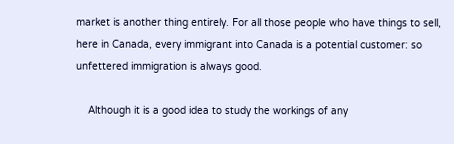market is another thing entirely. For all those people who have things to sell, here in Canada, every immigrant into Canada is a potential customer: so unfettered immigration is always good.

    Although it is a good idea to study the workings of any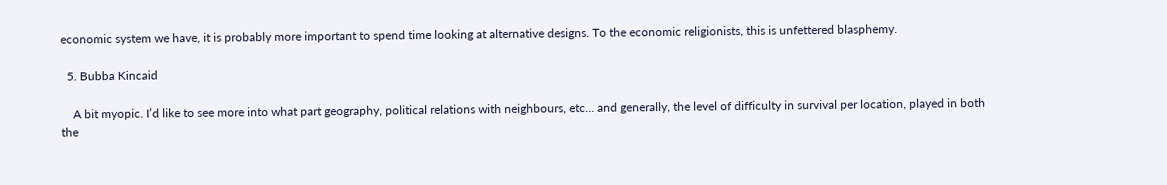economic system we have, it is probably more important to spend time looking at alternative designs. To the economic religionists, this is unfettered blasphemy.

  5. Bubba Kincaid

    A bit myopic. I’d like to see more into what part geography, political relations with neighbours, etc… and generally, the level of difficulty in survival per location, played in both the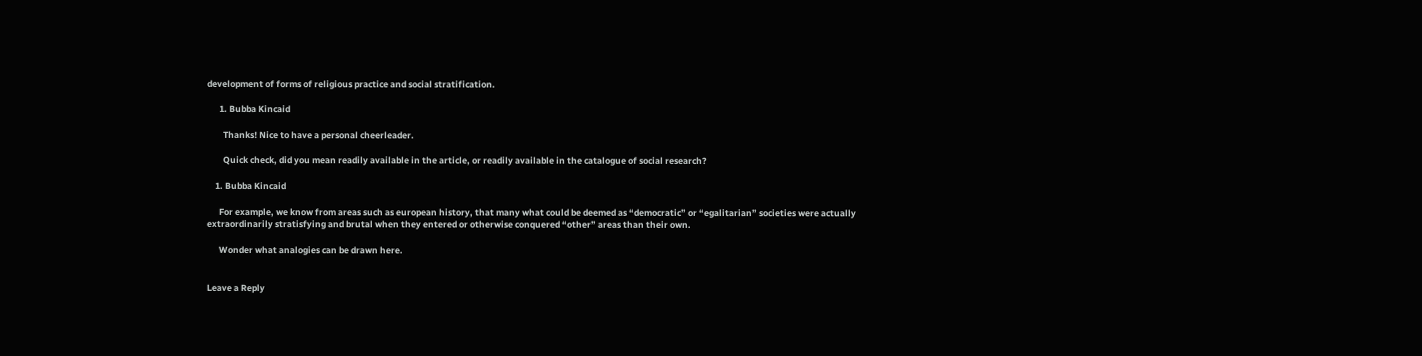development of forms of religious practice and social stratification.

      1. Bubba Kincaid

        Thanks! Nice to have a personal cheerleader.

        Quick check, did you mean readily available in the article, or readily available in the catalogue of social research?

    1. Bubba Kincaid

      For example, we know from areas such as european history, that many what could be deemed as “democratic” or “egalitarian” societies were actually extraordinarily stratisfying and brutal when they entered or otherwise conquered “other” areas than their own.

      Wonder what analogies can be drawn here.


Leave a Reply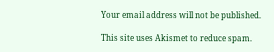Your email address will not be published.

This site uses Akismet to reduce spam.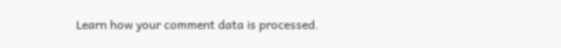Learn how your comment data is processed.